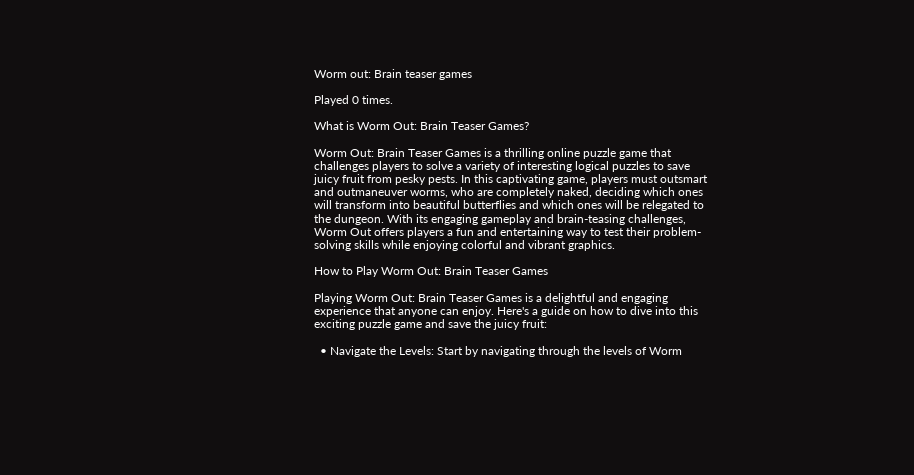Worm out: Brain teaser games

Played 0 times.

What is Worm Out: Brain Teaser Games?

Worm Out: Brain Teaser Games is a thrilling online puzzle game that challenges players to solve a variety of interesting logical puzzles to save juicy fruit from pesky pests. In this captivating game, players must outsmart and outmaneuver worms, who are completely naked, deciding which ones will transform into beautiful butterflies and which ones will be relegated to the dungeon. With its engaging gameplay and brain-teasing challenges, Worm Out offers players a fun and entertaining way to test their problem-solving skills while enjoying colorful and vibrant graphics.

How to Play Worm Out: Brain Teaser Games

Playing Worm Out: Brain Teaser Games is a delightful and engaging experience that anyone can enjoy. Here's a guide on how to dive into this exciting puzzle game and save the juicy fruit:

  • Navigate the Levels: Start by navigating through the levels of Worm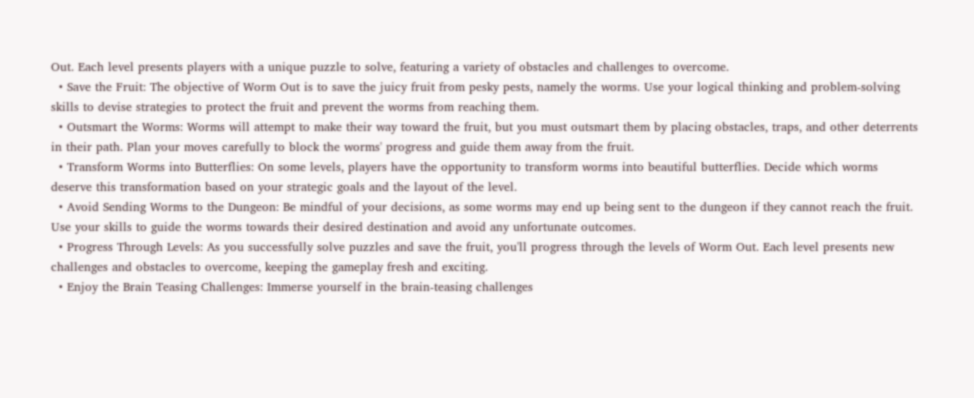Out. Each level presents players with a unique puzzle to solve, featuring a variety of obstacles and challenges to overcome.
  • Save the Fruit: The objective of Worm Out is to save the juicy fruit from pesky pests, namely the worms. Use your logical thinking and problem-solving skills to devise strategies to protect the fruit and prevent the worms from reaching them.
  • Outsmart the Worms: Worms will attempt to make their way toward the fruit, but you must outsmart them by placing obstacles, traps, and other deterrents in their path. Plan your moves carefully to block the worms' progress and guide them away from the fruit.
  • Transform Worms into Butterflies: On some levels, players have the opportunity to transform worms into beautiful butterflies. Decide which worms deserve this transformation based on your strategic goals and the layout of the level.
  • Avoid Sending Worms to the Dungeon: Be mindful of your decisions, as some worms may end up being sent to the dungeon if they cannot reach the fruit. Use your skills to guide the worms towards their desired destination and avoid any unfortunate outcomes.
  • Progress Through Levels: As you successfully solve puzzles and save the fruit, you'll progress through the levels of Worm Out. Each level presents new challenges and obstacles to overcome, keeping the gameplay fresh and exciting.
  • Enjoy the Brain Teasing Challenges: Immerse yourself in the brain-teasing challenges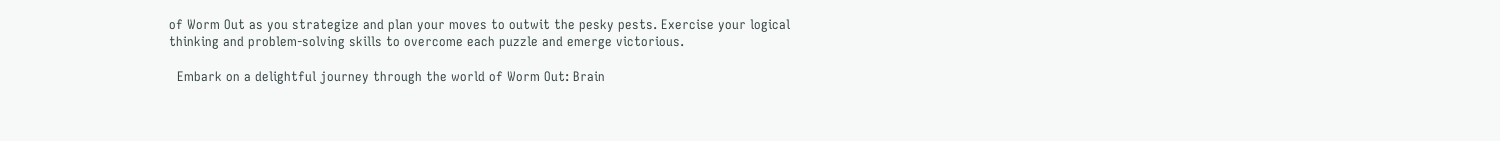of Worm Out as you strategize and plan your moves to outwit the pesky pests. Exercise your logical thinking and problem-solving skills to overcome each puzzle and emerge victorious.

  Embark on a delightful journey through the world of Worm Out: Brain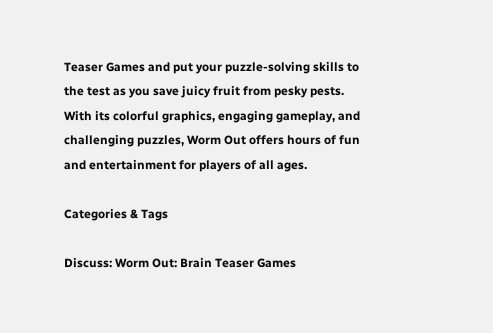Teaser Games and put your puzzle-solving skills to the test as you save juicy fruit from pesky pests. With its colorful graphics, engaging gameplay, and challenging puzzles, Worm Out offers hours of fun and entertainment for players of all ages.

Categories & Tags

Discuss: Worm Out: Brain Teaser Games